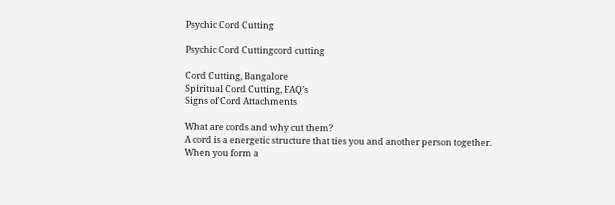Psychic Cord Cutting

Psychic Cord Cuttingcord cutting

Cord Cutting, Bangalore
Spiritual Cord Cutting, FAQ’s
Signs of Cord Attachments

What are cords and why cut them?
A cord is a energetic structure that ties you and another person together.
When you form a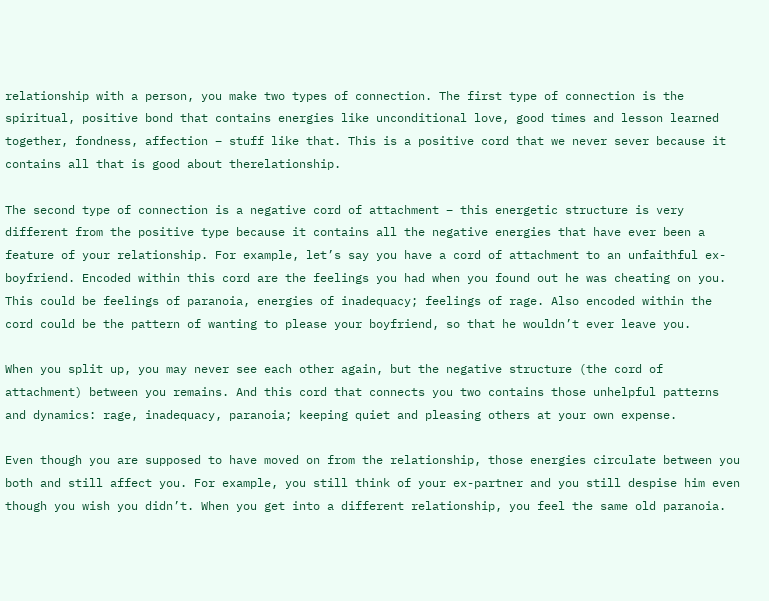relationship with a person, you make two types of connection. The first type of connection is the spiritual, positive bond that contains energies like unconditional love, good times and lesson learned together, fondness, affection – stuff like that. This is a positive cord that we never sever because it contains all that is good about therelationship.

The second type of connection is a negative cord of attachment – this energetic structure is very different from the positive type because it contains all the negative energies that have ever been a feature of your relationship. For example, let’s say you have a cord of attachment to an unfaithful ex-boyfriend. Encoded within this cord are the feelings you had when you found out he was cheating on you. This could be feelings of paranoia, energies of inadequacy; feelings of rage. Also encoded within the cord could be the pattern of wanting to please your boyfriend, so that he wouldn’t ever leave you.

When you split up, you may never see each other again, but the negative structure (the cord of attachment) between you remains. And this cord that connects you two contains those unhelpful patterns and dynamics: rage, inadequacy, paranoia; keeping quiet and pleasing others at your own expense.

Even though you are supposed to have moved on from the relationship, those energies circulate between you both and still affect you. For example, you still think of your ex-partner and you still despise him even though you wish you didn’t. When you get into a different relationship, you feel the same old paranoia.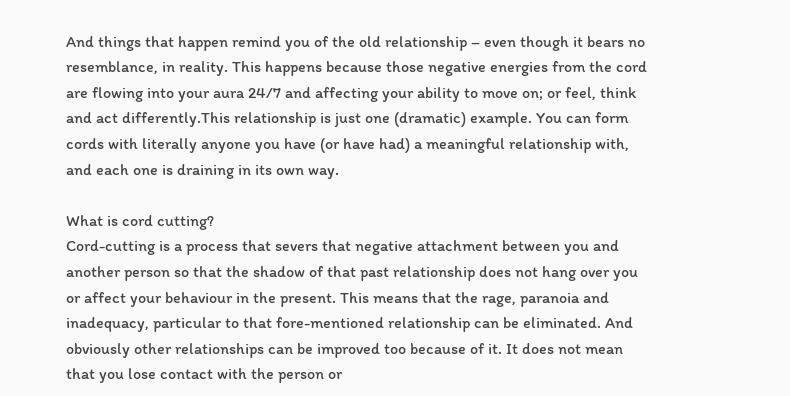And things that happen remind you of the old relationship – even though it bears no resemblance, in reality. This happens because those negative energies from the cord are flowing into your aura 24/7 and affecting your ability to move on; or feel, think and act differently.This relationship is just one (dramatic) example. You can form cords with literally anyone you have (or have had) a meaningful relationship with, and each one is draining in its own way.

What is cord cutting?
Cord-cutting is a process that severs that negative attachment between you and another person so that the shadow of that past relationship does not hang over you or affect your behaviour in the present. This means that the rage, paranoia and inadequacy, particular to that fore-mentioned relationship can be eliminated. And obviously other relationships can be improved too because of it. It does not mean that you lose contact with the person or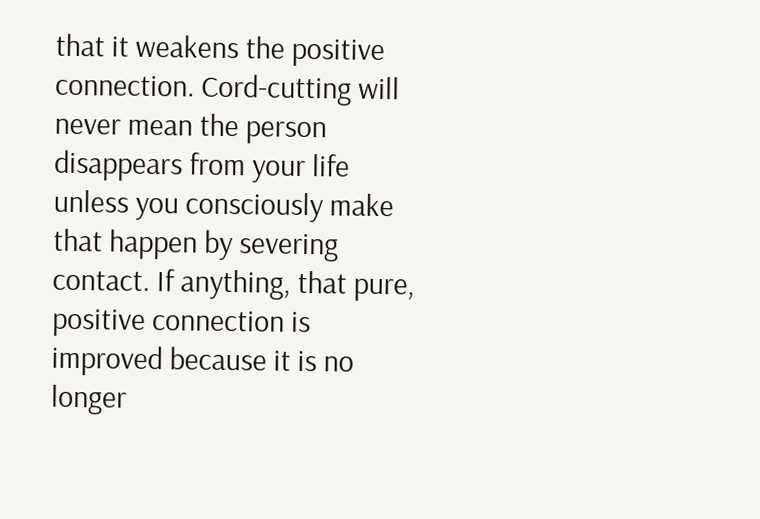that it weakens the positive connection. Cord-cutting will never mean the person disappears from your life unless you consciously make that happen by severing contact. If anything, that pure, positive connection is improved because it is no longer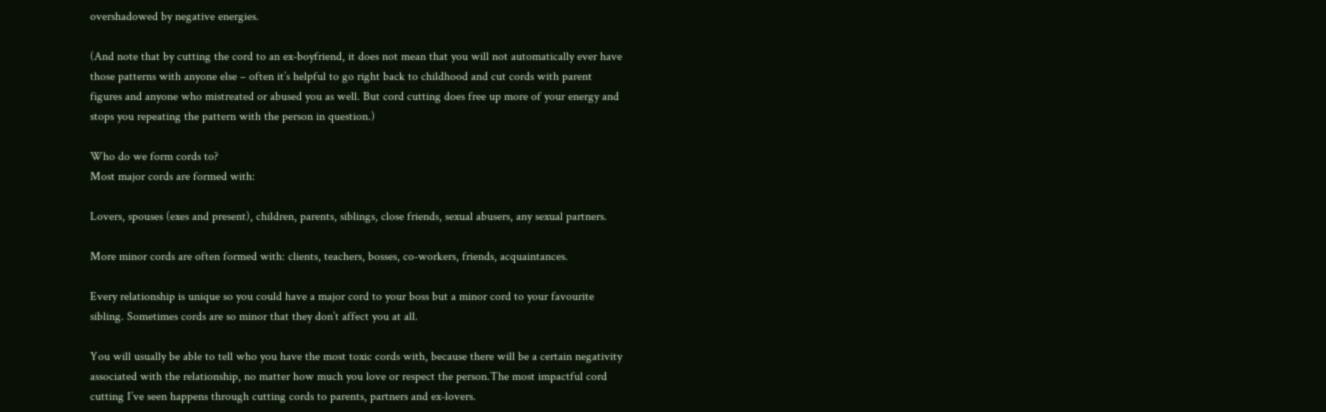overshadowed by negative energies.

(And note that by cutting the cord to an ex-boyfriend, it does not mean that you will not automatically ever have those patterns with anyone else – often it’s helpful to go right back to childhood and cut cords with parent figures and anyone who mistreated or abused you as well. But cord cutting does free up more of your energy and stops you repeating the pattern with the person in question.)

Who do we form cords to?
Most major cords are formed with:

Lovers, spouses (exes and present), children, parents, siblings, close friends, sexual abusers, any sexual partners.

More minor cords are often formed with: clients, teachers, bosses, co-workers, friends, acquaintances.

Every relationship is unique so you could have a major cord to your boss but a minor cord to your favourite sibling. Sometimes cords are so minor that they don’t affect you at all.

You will usually be able to tell who you have the most toxic cords with, because there will be a certain negativity associated with the relationship, no matter how much you love or respect the person.The most impactful cord cutting I’ve seen happens through cutting cords to parents, partners and ex-lovers.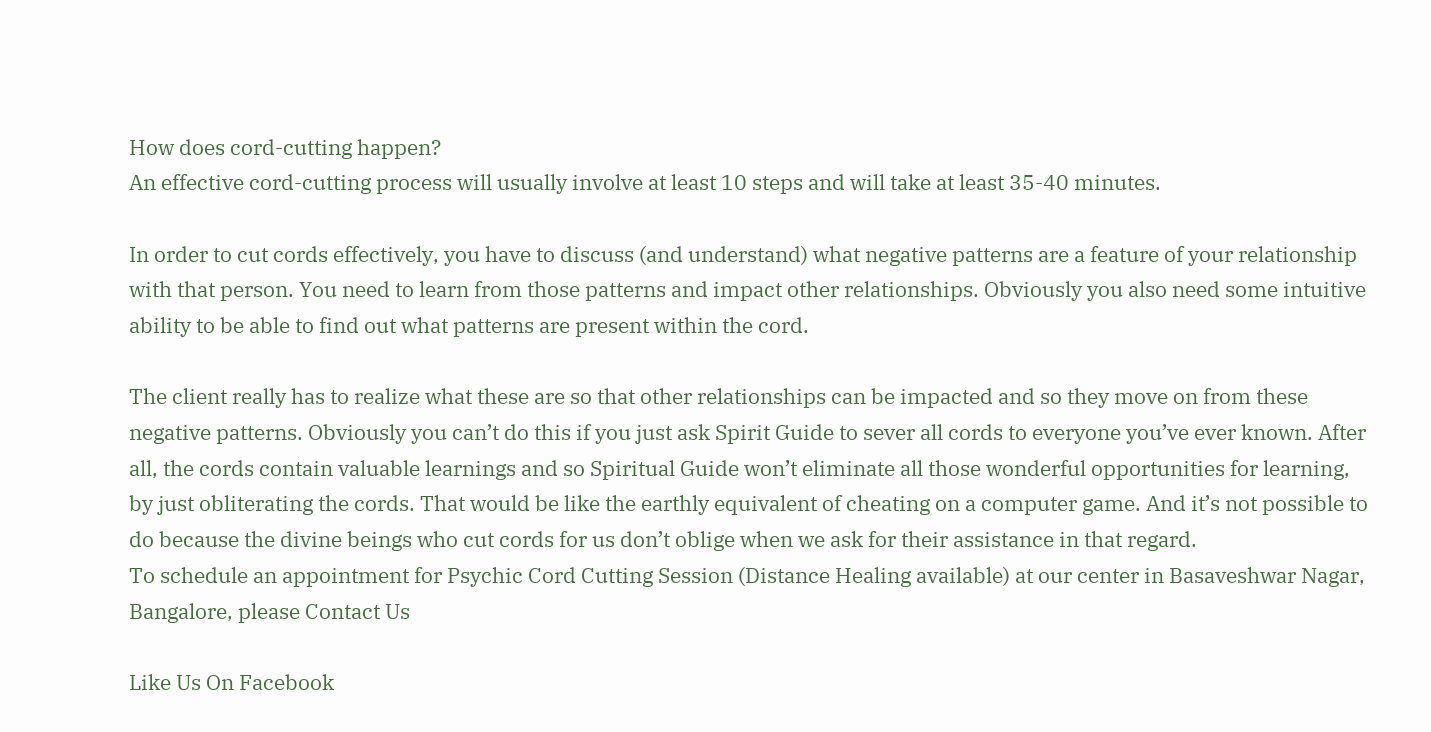How does cord-cutting happen?
An effective cord-cutting process will usually involve at least 10 steps and will take at least 35-40 minutes.

In order to cut cords effectively, you have to discuss (and understand) what negative patterns are a feature of your relationship with that person. You need to learn from those patterns and impact other relationships. Obviously you also need some intuitive ability to be able to find out what patterns are present within the cord.

The client really has to realize what these are so that other relationships can be impacted and so they move on from these negative patterns. Obviously you can’t do this if you just ask Spirit Guide to sever all cords to everyone you’ve ever known. After all, the cords contain valuable learnings and so Spiritual Guide won’t eliminate all those wonderful opportunities for learning, by just obliterating the cords. That would be like the earthly equivalent of cheating on a computer game. And it’s not possible to do because the divine beings who cut cords for us don’t oblige when we ask for their assistance in that regard.
To schedule an appointment for Psychic Cord Cutting Session (Distance Healing available) at our center in Basaveshwar Nagar, Bangalore, please Contact Us

Like Us On Facebook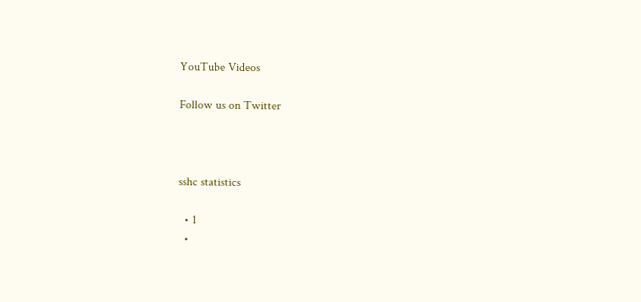YouTube Videos

Follow us on Twitter



sshc statistics

  • 1
  •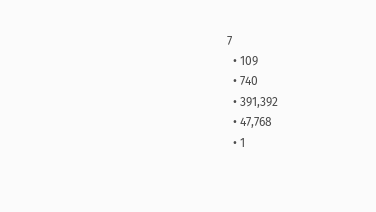7
  • 109
  • 740
  • 391,392
  • 47,768
  • 1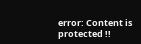error: Content is protected !!